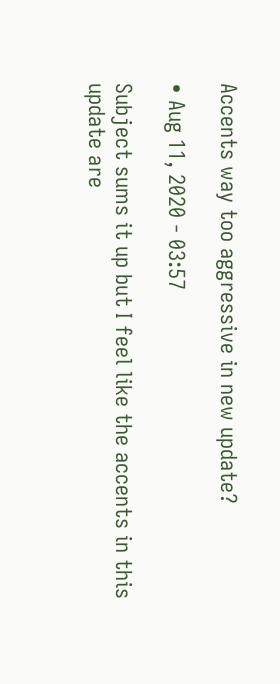Accents way too aggressive in new update?

• Aug 11, 2020 - 03:57

Subject sums it up but I feel like the accents in this update are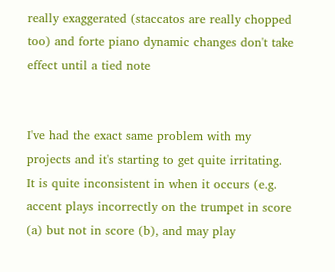really exaggerated (staccatos are really chopped too) and forte piano dynamic changes don't take effect until a tied note


I've had the exact same problem with my projects and it's starting to get quite irritating. It is quite inconsistent in when it occurs (e.g. accent plays incorrectly on the trumpet in score (a) but not in score (b), and may play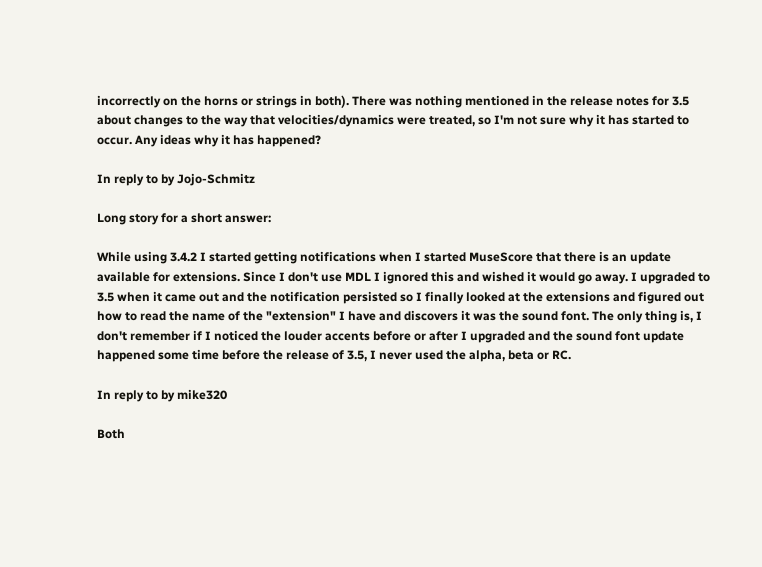incorrectly on the horns or strings in both). There was nothing mentioned in the release notes for 3.5 about changes to the way that velocities/dynamics were treated, so I'm not sure why it has started to occur. Any ideas why it has happened?

In reply to by Jojo-Schmitz

Long story for a short answer:

While using 3.4.2 I started getting notifications when I started MuseScore that there is an update available for extensions. Since I don't use MDL I ignored this and wished it would go away. I upgraded to 3.5 when it came out and the notification persisted so I finally looked at the extensions and figured out how to read the name of the "extension" I have and discovers it was the sound font. The only thing is, I don't remember if I noticed the louder accents before or after I upgraded and the sound font update happened some time before the release of 3.5, I never used the alpha, beta or RC.

In reply to by mike320

Both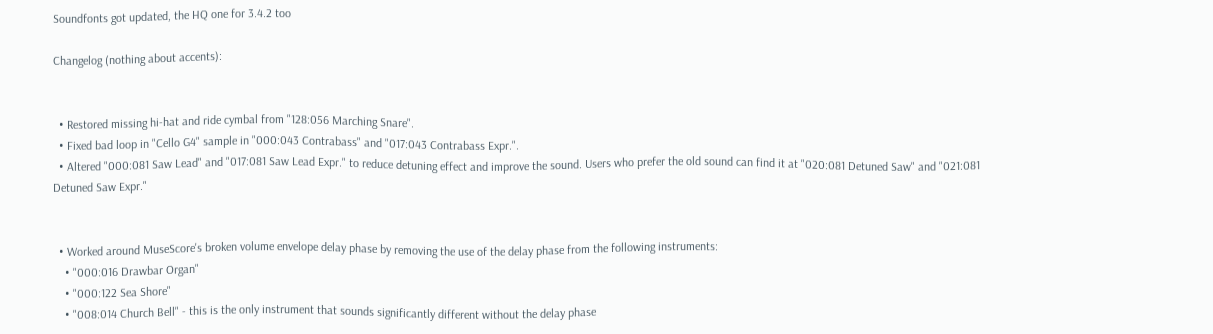Soundfonts got updated, the HQ one for 3.4.2 too

Changelog (nothing about accents):


  • Restored missing hi-hat and ride cymbal from "128:056 Marching Snare".
  • Fixed bad loop in "Cello G4" sample in "000:043 Contrabass" and "017:043 Contrabass Expr.".
  • Altered "000:081 Saw Lead" and "017:081 Saw Lead Expr." to reduce detuning effect and improve the sound. Users who prefer the old sound can find it at "020:081 Detuned Saw" and "021:081 Detuned Saw Expr."


  • Worked around MuseScore's broken volume envelope delay phase by removing the use of the delay phase from the following instruments:
    • "000:016 Drawbar Organ"
    • "000:122 Sea Shore"
    • "008:014 Church Bell" - this is the only instrument that sounds significantly different without the delay phase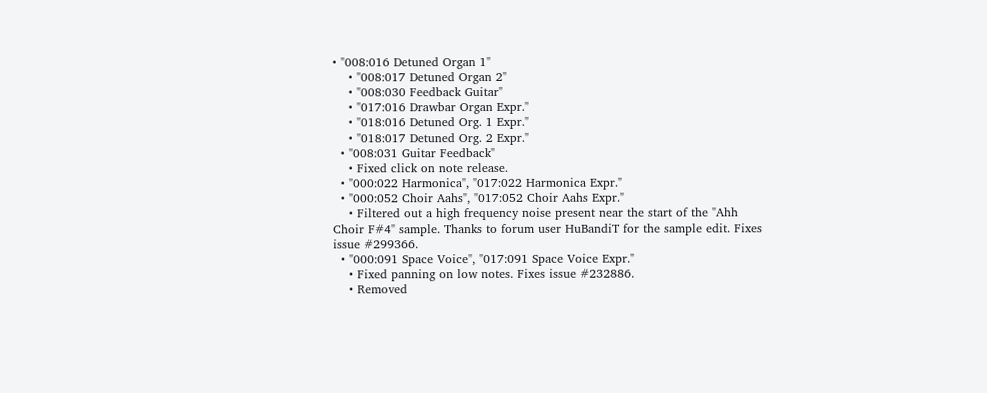• "008:016 Detuned Organ 1"
    • "008:017 Detuned Organ 2"
    • "008:030 Feedback Guitar"
    • "017:016 Drawbar Organ Expr."
    • "018:016 Detuned Org. 1 Expr."
    • "018:017 Detuned Org. 2 Expr."
  • "008:031 Guitar Feedback"
    • Fixed click on note release.
  • "000:022 Harmonica", "017:022 Harmonica Expr."
  • "000:052 Choir Aahs", "017:052 Choir Aahs Expr."
    • Filtered out a high frequency noise present near the start of the "Ahh Choir F#4" sample. Thanks to forum user HuBandiT for the sample edit. Fixes issue #299366.
  • "000:091 Space Voice", "017:091 Space Voice Expr."
    • Fixed panning on low notes. Fixes issue #232886.
    • Removed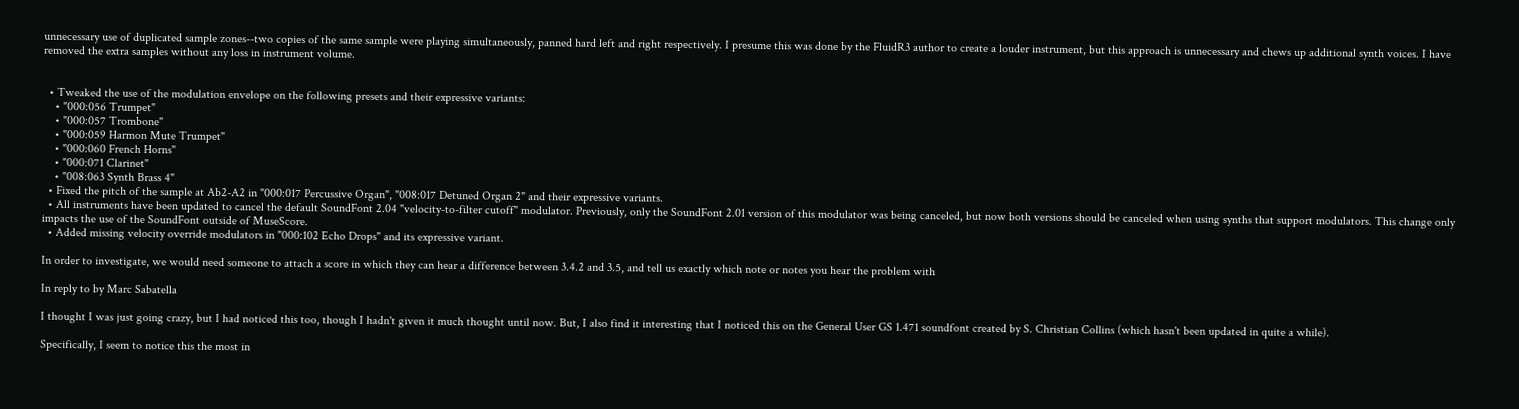unnecessary use of duplicated sample zones--two copies of the same sample were playing simultaneously, panned hard left and right respectively. I presume this was done by the FluidR3 author to create a louder instrument, but this approach is unnecessary and chews up additional synth voices. I have removed the extra samples without any loss in instrument volume.


  • Tweaked the use of the modulation envelope on the following presets and their expressive variants:
    • "000:056 Trumpet"
    • "000:057 Trombone"
    • "000:059 Harmon Mute Trumpet"
    • "000:060 French Horns"
    • "000:071 Clarinet"
    • "008:063 Synth Brass 4"
  • Fixed the pitch of the sample at Ab2-A2 in "000:017 Percussive Organ", "008:017 Detuned Organ 2" and their expressive variants.
  • All instruments have been updated to cancel the default SoundFont 2.04 "velocity-to-filter cutoff" modulator. Previously, only the SoundFont 2.01 version of this modulator was being canceled, but now both versions should be canceled when using synths that support modulators. This change only impacts the use of the SoundFont outside of MuseScore.
  • Added missing velocity override modulators in "000:102 Echo Drops" and its expressive variant.

In order to investigate, we would need someone to attach a score in which they can hear a difference between 3.4.2 and 3.5, and tell us exactly which note or notes you hear the problem with

In reply to by Marc Sabatella

I thought I was just going crazy, but I had noticed this too, though I hadn't given it much thought until now. But, I also find it interesting that I noticed this on the General User GS 1.471 soundfont created by S. Christian Collins (which hasn't been updated in quite a while).

Specifically, I seem to notice this the most in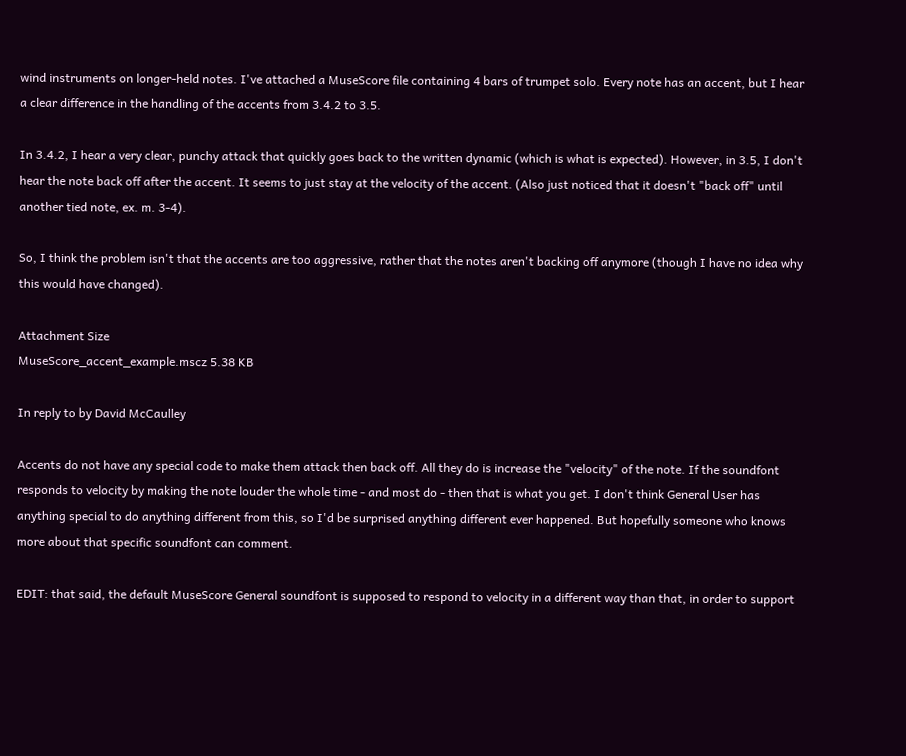wind instruments on longer-held notes. I've attached a MuseScore file containing 4 bars of trumpet solo. Every note has an accent, but I hear a clear difference in the handling of the accents from 3.4.2 to 3.5.

In 3.4.2, I hear a very clear, punchy attack that quickly goes back to the written dynamic (which is what is expected). However, in 3.5, I don't hear the note back off after the accent. It seems to just stay at the velocity of the accent. (Also just noticed that it doesn't "back off" until another tied note, ex. m. 3-4).

So, I think the problem isn't that the accents are too aggressive, rather that the notes aren't backing off anymore (though I have no idea why this would have changed).

Attachment Size
MuseScore_accent_example.mscz 5.38 KB

In reply to by David McCaulley

Accents do not have any special code to make them attack then back off. All they do is increase the "velocity" of the note. If the soundfont responds to velocity by making the note louder the whole time - and most do - then that is what you get. I don't think General User has anything special to do anything different from this, so I'd be surprised anything different ever happened. But hopefully someone who knows more about that specific soundfont can comment.

EDIT: that said, the default MuseScore General soundfont is supposed to respond to velocity in a different way than that, in order to support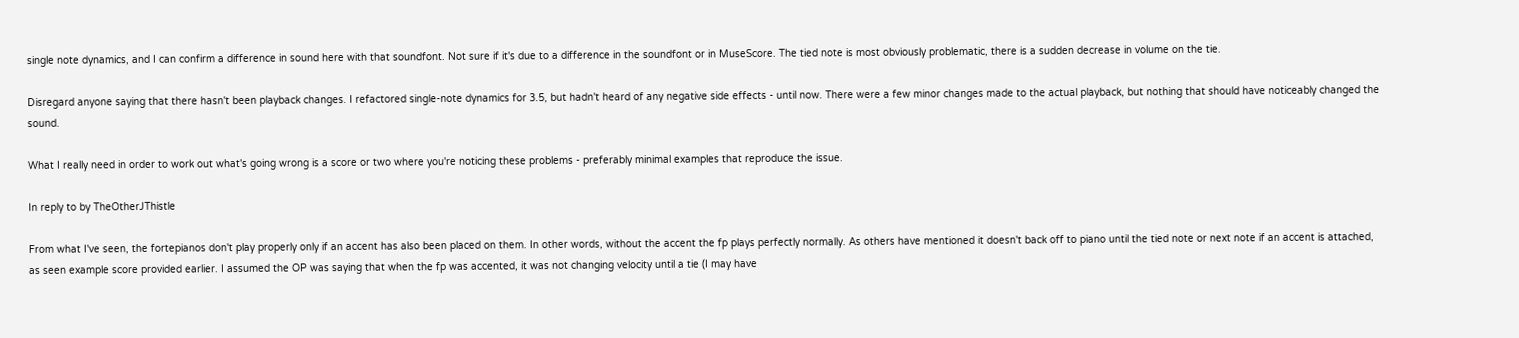single note dynamics, and I can confirm a difference in sound here with that soundfont. Not sure if it's due to a difference in the soundfont or in MuseScore. The tied note is most obviously problematic, there is a sudden decrease in volume on the tie.

Disregard anyone saying that there hasn't been playback changes. I refactored single-note dynamics for 3.5, but hadn't heard of any negative side effects - until now. There were a few minor changes made to the actual playback, but nothing that should have noticeably changed the sound.

What I really need in order to work out what's going wrong is a score or two where you're noticing these problems - preferably minimal examples that reproduce the issue.

In reply to by TheOtherJThistle

From what I've seen, the fortepianos don't play properly only if an accent has also been placed on them. In other words, without the accent the fp plays perfectly normally. As others have mentioned it doesn't back off to piano until the tied note or next note if an accent is attached, as seen example score provided earlier. I assumed the OP was saying that when the fp was accented, it was not changing velocity until a tie (I may have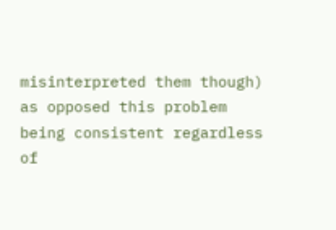misinterpreted them though) as opposed this problem being consistent regardless of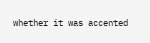whether it was accented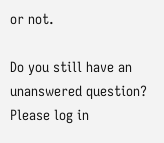or not.

Do you still have an unanswered question? Please log in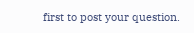first to post your question.